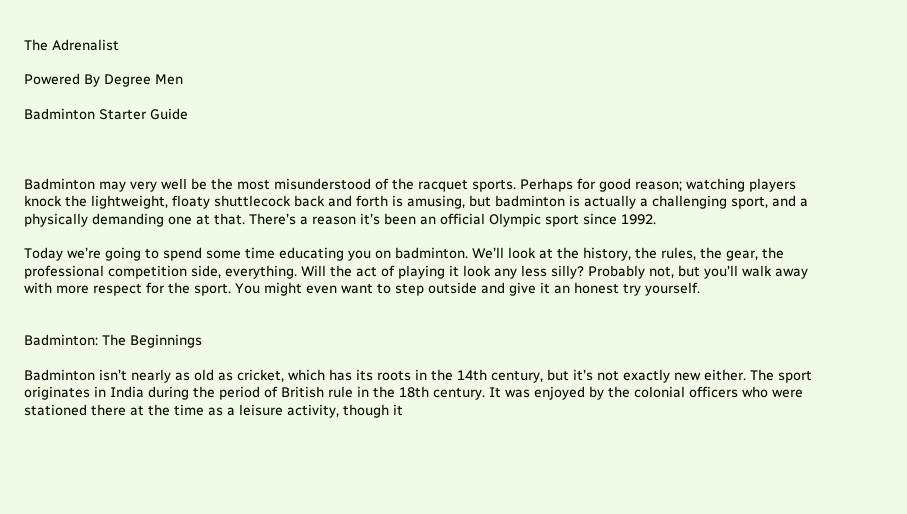The Adrenalist

Powered By Degree Men

Badminton Starter Guide



Badminton may very well be the most misunderstood of the racquet sports. Perhaps for good reason; watching players knock the lightweight, floaty shuttlecock back and forth is amusing, but badminton is actually a challenging sport, and a physically demanding one at that. There’s a reason it’s been an official Olympic sport since 1992.

Today we’re going to spend some time educating you on badminton. We’ll look at the history, the rules, the gear, the professional competition side, everything. Will the act of playing it look any less silly? Probably not, but you’ll walk away with more respect for the sport. You might even want to step outside and give it an honest try yourself.


Badminton: The Beginnings

Badminton isn’t nearly as old as cricket, which has its roots in the 14th century, but it’s not exactly new either. The sport originates in India during the period of British rule in the 18th century. It was enjoyed by the colonial officers who were stationed there at the time as a leisure activity, though it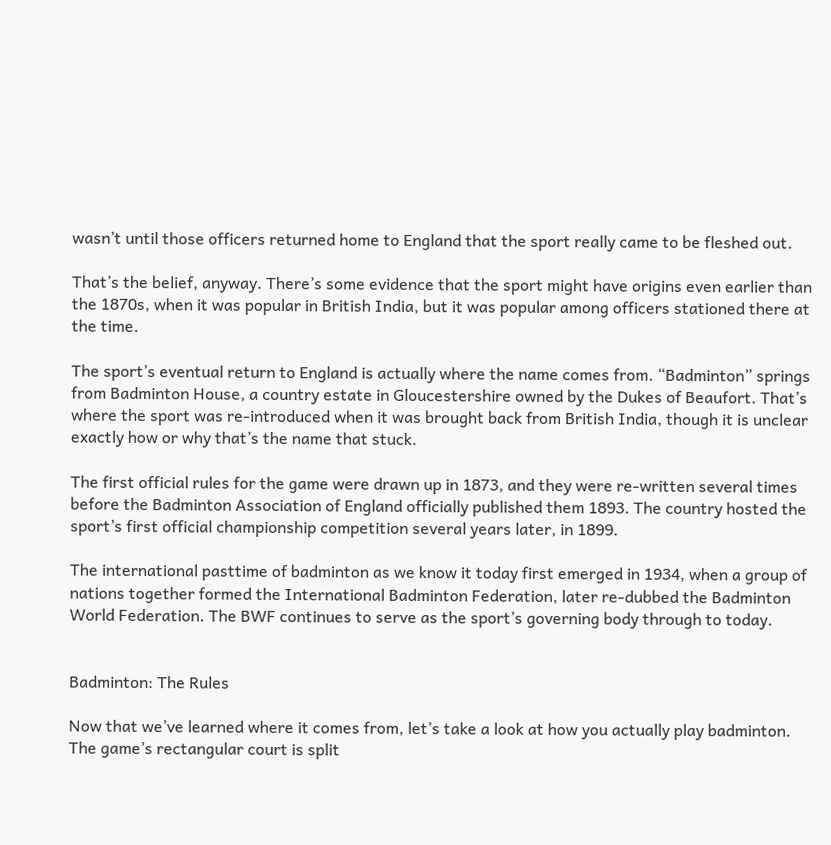wasn’t until those officers returned home to England that the sport really came to be fleshed out.

That’s the belief, anyway. There’s some evidence that the sport might have origins even earlier than the 1870s, when it was popular in British India, but it was popular among officers stationed there at the time.

The sport’s eventual return to England is actually where the name comes from. “Badminton” springs from Badminton House, a country estate in Gloucestershire owned by the Dukes of Beaufort. That’s where the sport was re-introduced when it was brought back from British India, though it is unclear exactly how or why that’s the name that stuck.

The first official rules for the game were drawn up in 1873, and they were re-written several times before the Badminton Association of England officially published them 1893. The country hosted the sport’s first official championship competition several years later, in 1899.

The international pasttime of badminton as we know it today first emerged in 1934, when a group of nations together formed the International Badminton Federation, later re-dubbed the Badminton World Federation. The BWF continues to serve as the sport’s governing body through to today.


Badminton: The Rules

Now that we’ve learned where it comes from, let’s take a look at how you actually play badminton. The game’s rectangular court is split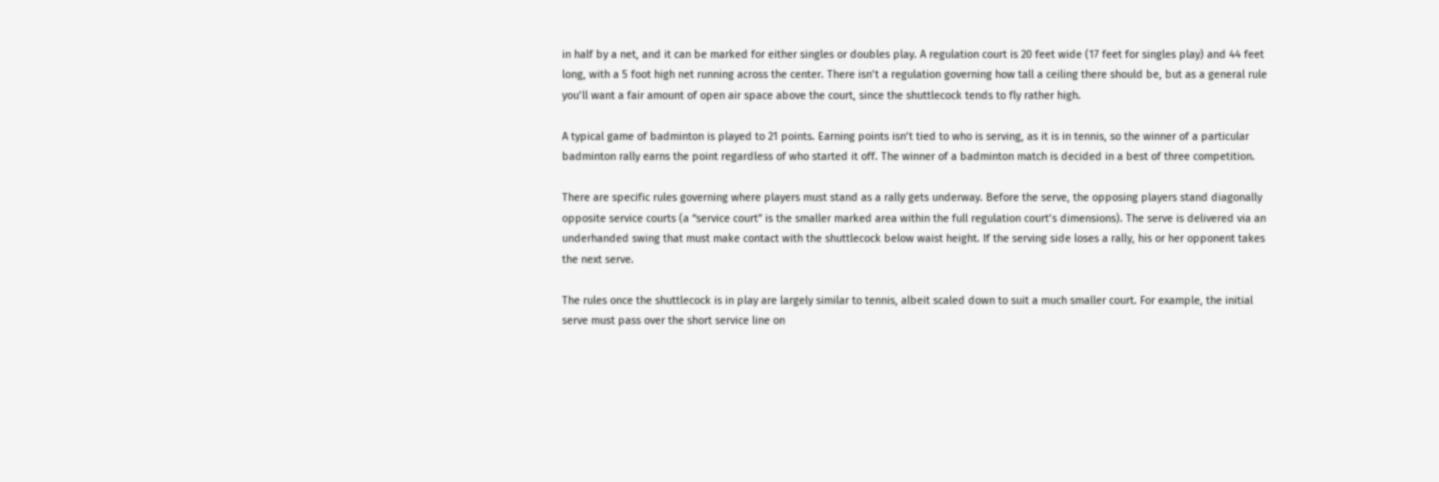in half by a net, and it can be marked for either singles or doubles play. A regulation court is 20 feet wide (17 feet for singles play) and 44 feet long, with a 5 foot high net running across the center. There isn’t a regulation governing how tall a ceiling there should be, but as a general rule you’ll want a fair amount of open air space above the court, since the shuttlecock tends to fly rather high.

A typical game of badminton is played to 21 points. Earning points isn’t tied to who is serving, as it is in tennis, so the winner of a particular badminton rally earns the point regardless of who started it off. The winner of a badminton match is decided in a best of three competition.

There are specific rules governing where players must stand as a rally gets underway. Before the serve, the opposing players stand diagonally opposite service courts (a “service court” is the smaller marked area within the full regulation court’s dimensions). The serve is delivered via an underhanded swing that must make contact with the shuttlecock below waist height. If the serving side loses a rally, his or her opponent takes the next serve.

The rules once the shuttlecock is in play are largely similar to tennis, albeit scaled down to suit a much smaller court. For example, the initial serve must pass over the short service line on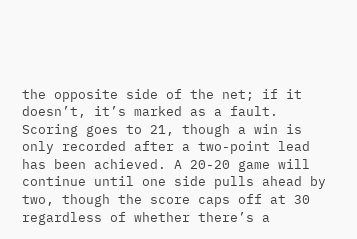the opposite side of the net; if it doesn’t, it’s marked as a fault. Scoring goes to 21, though a win is only recorded after a two-point lead has been achieved. A 20-20 game will continue until one side pulls ahead by two, though the score caps off at 30 regardless of whether there’s a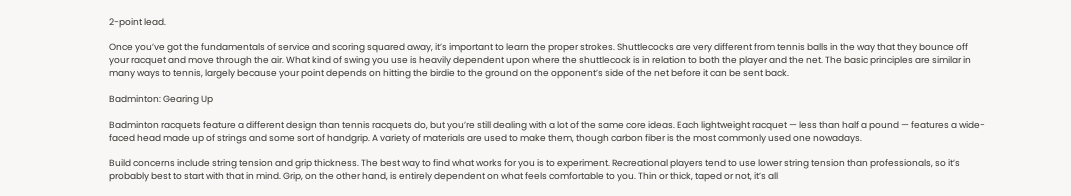2-point lead.

Once you’ve got the fundamentals of service and scoring squared away, it’s important to learn the proper strokes. Shuttlecocks are very different from tennis balls in the way that they bounce off your racquet and move through the air. What kind of swing you use is heavily dependent upon where the shuttlecock is in relation to both the player and the net. The basic principles are similar in many ways to tennis, largely because your point depends on hitting the birdie to the ground on the opponent’s side of the net before it can be sent back.

Badminton: Gearing Up

Badminton racquets feature a different design than tennis racquets do, but you’re still dealing with a lot of the same core ideas. Each lightweight racquet — less than half a pound — features a wide-faced head made up of strings and some sort of handgrip. A variety of materials are used to make them, though carbon fiber is the most commonly used one nowadays.

Build concerns include string tension and grip thickness. The best way to find what works for you is to experiment. Recreational players tend to use lower string tension than professionals, so it’s probably best to start with that in mind. Grip, on the other hand, is entirely dependent on what feels comfortable to you. Thin or thick, taped or not, it’s all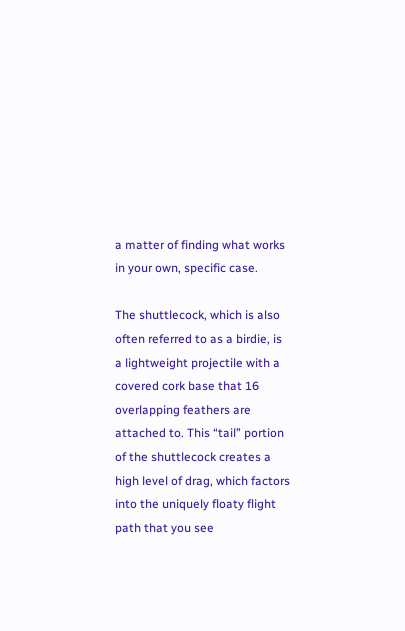a matter of finding what works in your own, specific case.

The shuttlecock, which is also often referred to as a birdie, is a lightweight projectile with a covered cork base that 16 overlapping feathers are attached to. This “tail” portion of the shuttlecock creates a high level of drag, which factors into the uniquely floaty flight path that you see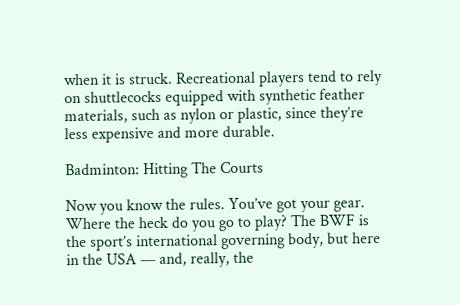when it is struck. Recreational players tend to rely on shuttlecocks equipped with synthetic feather materials, such as nylon or plastic, since they’re less expensive and more durable.

Badminton: Hitting The Courts

Now you know the rules. You’ve got your gear. Where the heck do you go to play? The BWF is the sport’s international governing body, but here in the USA — and, really, the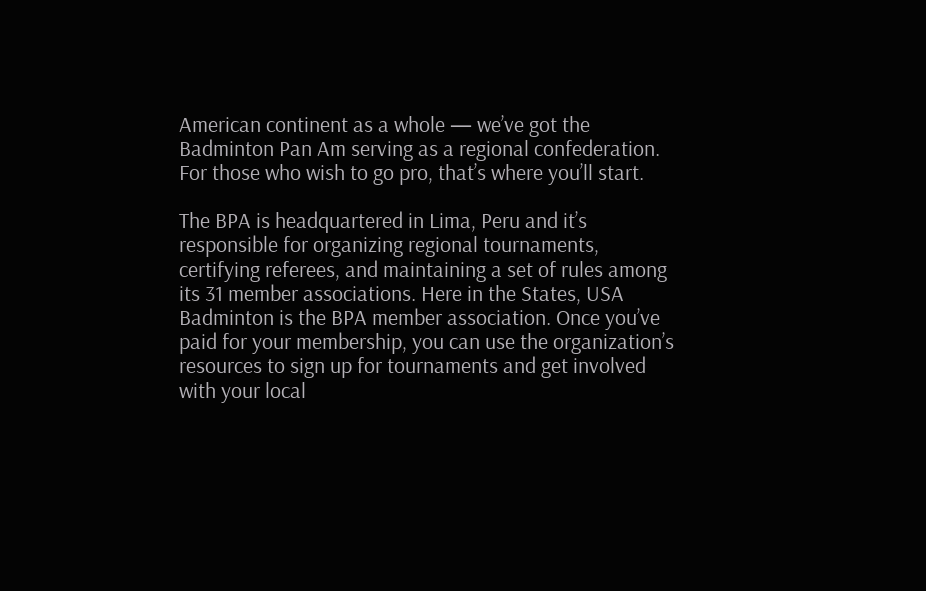American continent as a whole — we’ve got the Badminton Pan Am serving as a regional confederation. For those who wish to go pro, that’s where you’ll start.

The BPA is headquartered in Lima, Peru and it’s responsible for organizing regional tournaments, certifying referees, and maintaining a set of rules among its 31 member associations. Here in the States, USA Badminton is the BPA member association. Once you’ve paid for your membership, you can use the organization’s resources to sign up for tournaments and get involved with your local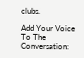clubs.

Add Your Voice To The Conversation: